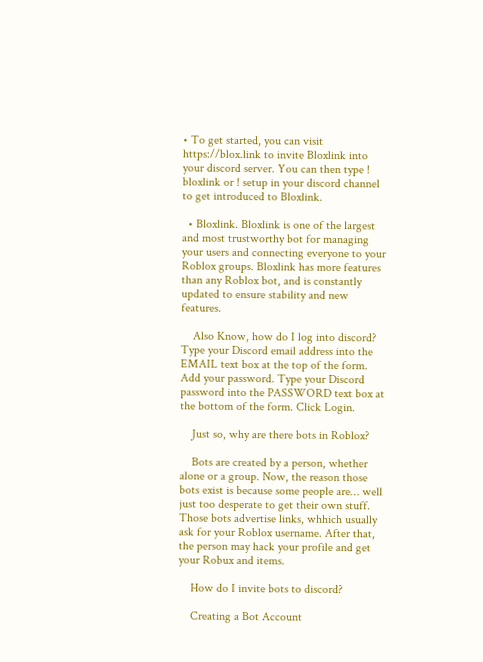• To get started, you can visit https://blox.link to invite Bloxlink into your discord server. You can then type ! bloxlink or ! setup in your discord channel to get introduced to Bloxlink.

  • Bloxlink. Bloxlink is one of the largest and most trustworthy bot for managing your users and connecting everyone to your Roblox groups. Bloxlink has more features than any Roblox bot, and is constantly updated to ensure stability and new features.

    Also Know, how do I log into discord? Type your Discord email address into the EMAIL text box at the top of the form. Add your password. Type your Discord password into the PASSWORD text box at the bottom of the form. Click Login.

    Just so, why are there bots in Roblox?

    Bots are created by a person, whether alone or a group. Now, the reason those bots exist is because some people are… well just too desperate to get their own stuff. Those bots advertise links, whhich usually ask for your Roblox username. After that, the person may hack your profile and get your Robux and items.

    How do I invite bots to discord?

    Creating a Bot Account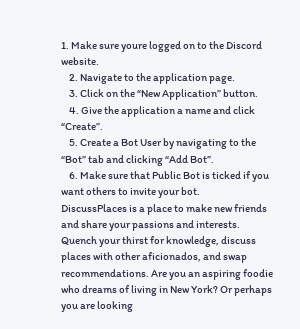1. Make sure youre logged on to the Discord website.
    2. Navigate to the application page.
    3. Click on the “New Application” button.
    4. Give the application a name and click “Create”.
    5. Create a Bot User by navigating to the “Bot” tab and clicking “Add Bot”.
    6. Make sure that Public Bot is ticked if you want others to invite your bot.
DiscussPlaces is a place to make new friends and share your passions and interests. Quench your thirst for knowledge, discuss places with other aficionados, and swap recommendations. Are you an aspiring foodie who dreams of living in New York? Or perhaps you are looking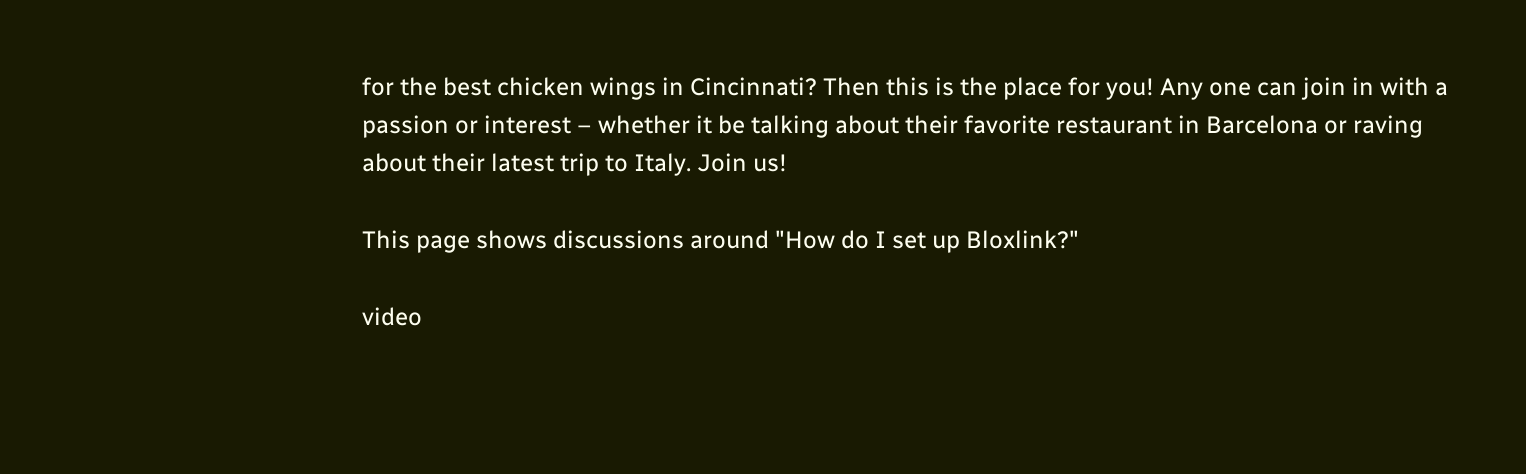for the best chicken wings in Cincinnati? Then this is the place for you! Any one can join in with a passion or interest – whether it be talking about their favorite restaurant in Barcelona or raving about their latest trip to Italy. Join us!

This page shows discussions around "How do I set up Bloxlink?"

video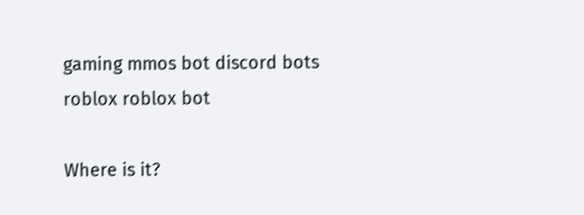gaming mmos bot discord bots roblox roblox bot

Where is it?